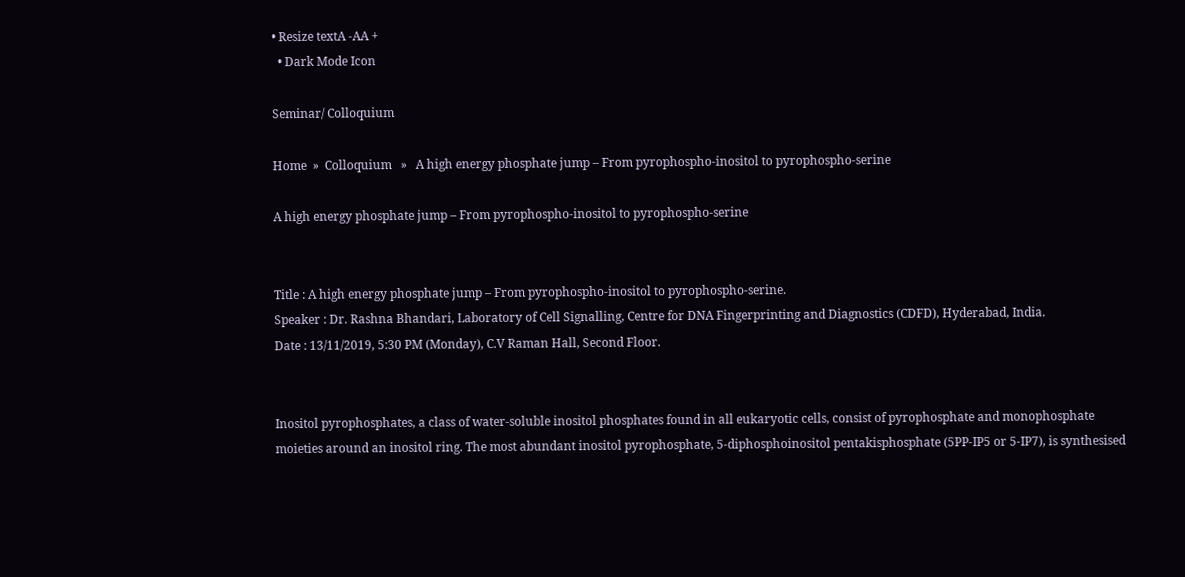• Resize textA -AA +
  • Dark Mode Icon

Seminar/ Colloquium

Home  »  Colloquium   »   A high energy phosphate jump – From pyrophospho-inositol to pyrophospho-serine

A high energy phosphate jump – From pyrophospho-inositol to pyrophospho-serine


Title : A high energy phosphate jump – From pyrophospho-inositol to pyrophospho-serine.
Speaker : Dr. Rashna Bhandari, Laboratory of Cell Signalling, Centre for DNA Fingerprinting and Diagnostics (CDFD), Hyderabad, India.
Date : 13/11/2019, 5:30 PM (Monday), C.V Raman Hall, Second Floor.


Inositol pyrophosphates, a class of water-soluble inositol phosphates found in all eukaryotic cells, consist of pyrophosphate and monophosphate moieties around an inositol ring. The most abundant inositol pyrophosphate, 5-diphosphoinositol pentakisphosphate (5PP-IP5 or 5-IP7), is synthesised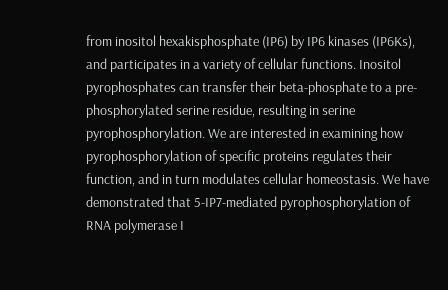from inositol hexakisphosphate (IP6) by IP6 kinases (IP6Ks), and participates in a variety of cellular functions. Inositol pyrophosphates can transfer their beta-phosphate to a pre-phosphorylated serine residue, resulting in serine pyrophosphorylation. We are interested in examining how pyrophosphorylation of specific proteins regulates their function, and in turn modulates cellular homeostasis. We have demonstrated that 5-IP7-mediated pyrophosphorylation of RNA polymerase I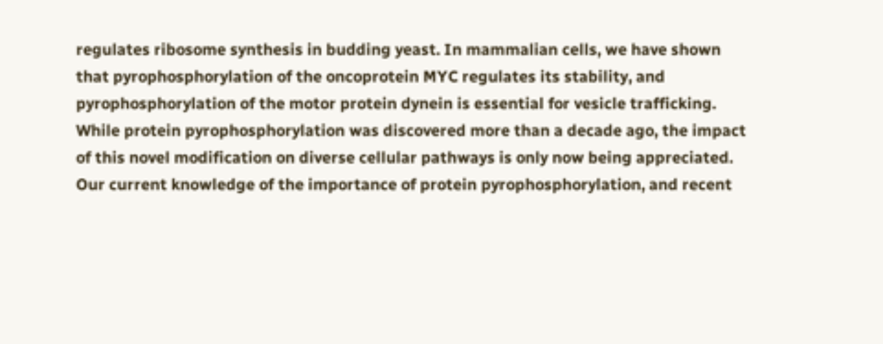regulates ribosome synthesis in budding yeast. In mammalian cells, we have shown that pyrophosphorylation of the oncoprotein MYC regulates its stability, and pyrophosphorylation of the motor protein dynein is essential for vesicle trafficking. While protein pyrophosphorylation was discovered more than a decade ago, the impact of this novel modification on diverse cellular pathways is only now being appreciated. Our current knowledge of the importance of protein pyrophosphorylation, and recent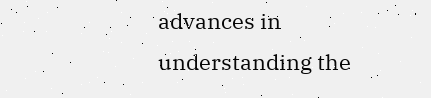advances in understanding the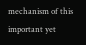mechanism of this important yet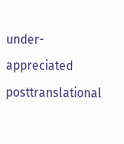under-appreciated posttranslational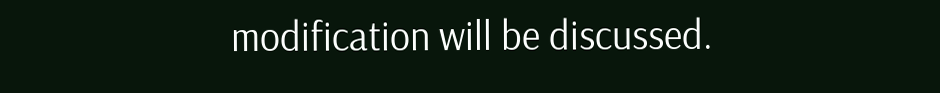modification will be discussed.